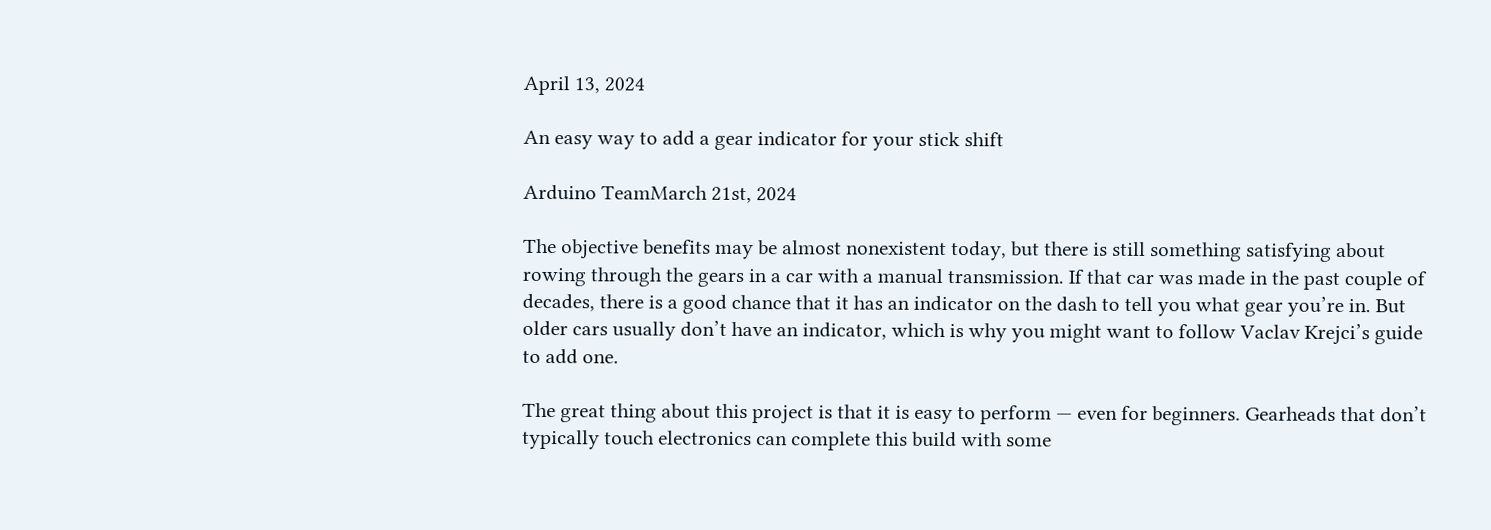April 13, 2024

An easy way to add a gear indicator for your stick shift

Arduino TeamMarch 21st, 2024

The objective benefits may be almost nonexistent today, but there is still something satisfying about rowing through the gears in a car with a manual transmission. If that car was made in the past couple of decades, there is a good chance that it has an indicator on the dash to tell you what gear you’re in. But older cars usually don’t have an indicator, which is why you might want to follow Vaclav Krejci’s guide to add one.

The great thing about this project is that it is easy to perform — even for beginners. Gearheads that don’t typically touch electronics can complete this build with some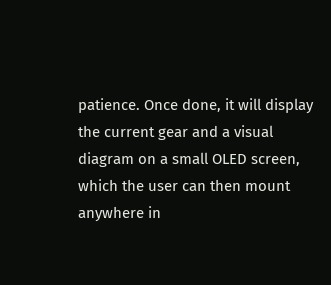patience. Once done, it will display the current gear and a visual diagram on a small OLED screen, which the user can then mount anywhere in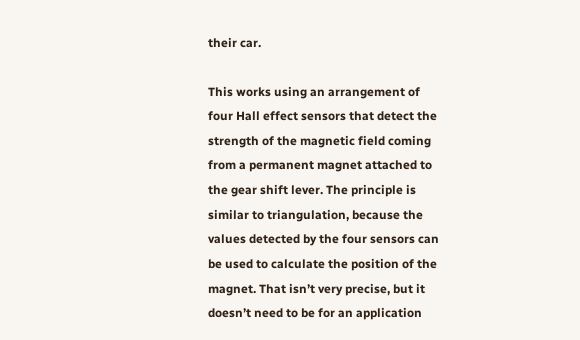their car.

This works using an arrangement of four Hall effect sensors that detect the strength of the magnetic field coming from a permanent magnet attached to the gear shift lever. The principle is similar to triangulation, because the values detected by the four sensors can be used to calculate the position of the magnet. That isn’t very precise, but it doesn’t need to be for an application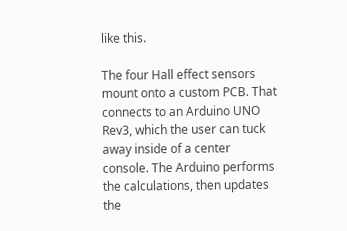like this.

The four Hall effect sensors mount onto a custom PCB. That connects to an Arduino UNO Rev3, which the user can tuck away inside of a center console. The Arduino performs the calculations, then updates the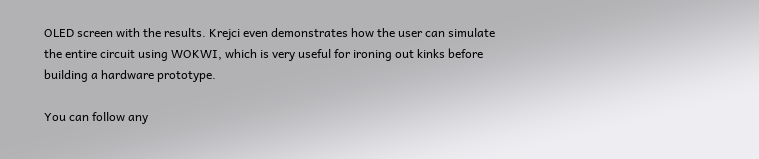OLED screen with the results. Krejci even demonstrates how the user can simulate the entire circuit using WOKWI, which is very useful for ironing out kinks before building a hardware prototype.

You can follow any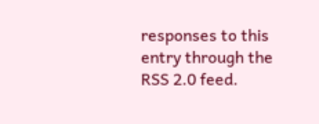responses to this entry through the RSS 2.0 feed.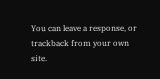You can leave a response, or trackback from your own site.